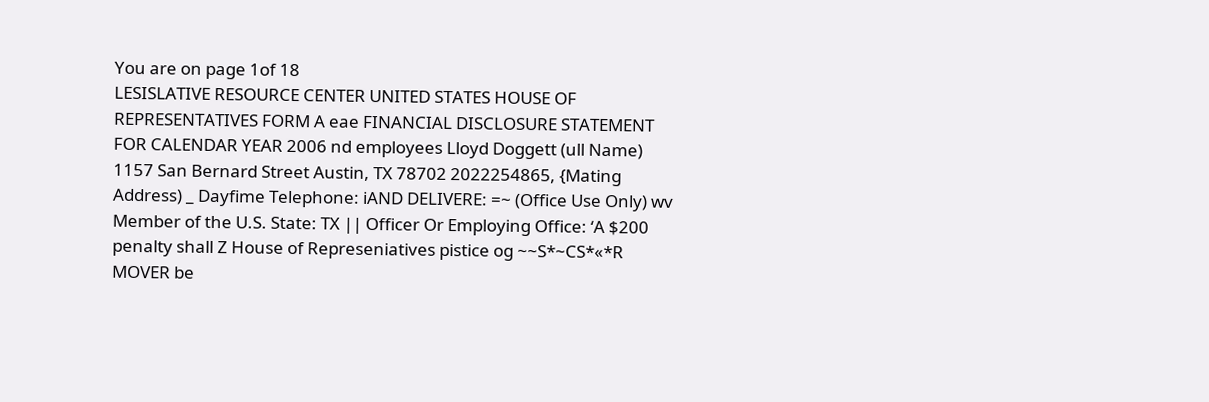You are on page 1of 18
LESISLATIVE RESOURCE CENTER UNITED STATES HOUSE OF REPRESENTATIVES FORM A eae FINANCIAL DISCLOSURE STATEMENT FOR CALENDAR YEAR 2006 nd employees Lloyd Doggett (ull Name) 1157 San Bernard Street Austin, TX 78702 2022254865, {Mating Address) _ Dayfime Telephone: iAND DELIVERE: =~ (Office Use Only) wv Member of the U.S. State: TX || Officer Or Employing Office: ‘A $200 penalty shall Z House of Represeniatives pistice og ~~S*~CS*«*R MOVER be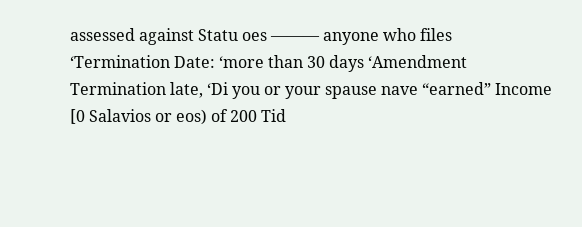assessed against Statu oes ——— anyone who files ‘Termination Date: ‘more than 30 days ‘Amendment Termination late, ‘Di you or your spause nave “earned” Income [0 Salavios or eos) of 200 Tid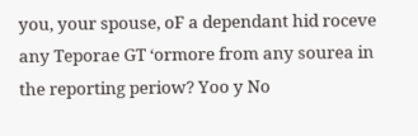you, your spouse, oF a dependant hid roceve any Teporae GT ‘ormore from any sourea in the reporting periow? Yoo y No